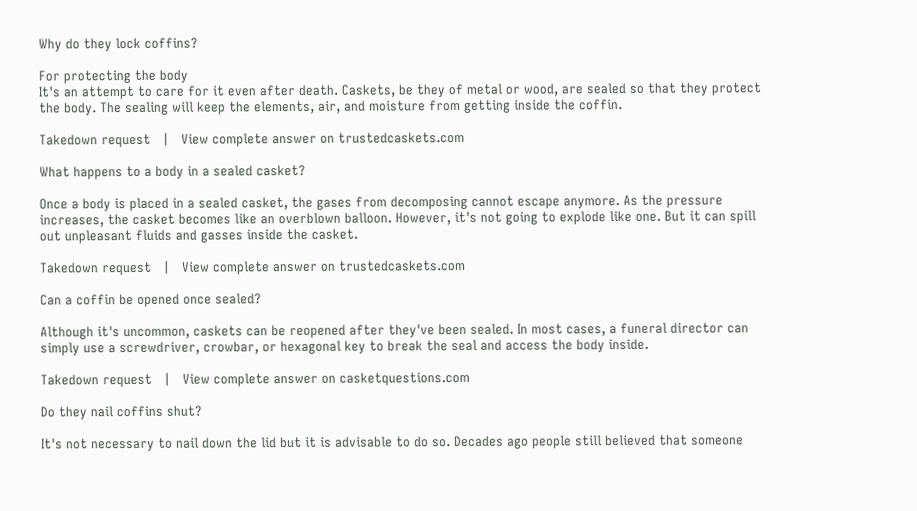Why do they lock coffins?

For protecting the body
It's an attempt to care for it even after death. Caskets, be they of metal or wood, are sealed so that they protect the body. The sealing will keep the elements, air, and moisture from getting inside the coffin.

Takedown request   |   View complete answer on trustedcaskets.com

What happens to a body in a sealed casket?

Once a body is placed in a sealed casket, the gases from decomposing cannot escape anymore. As the pressure increases, the casket becomes like an overblown balloon. However, it's not going to explode like one. But it can spill out unpleasant fluids and gasses inside the casket.

Takedown request   |   View complete answer on trustedcaskets.com

Can a coffin be opened once sealed?

Although it's uncommon, caskets can be reopened after they've been sealed. In most cases, a funeral director can simply use a screwdriver, crowbar, or hexagonal key to break the seal and access the body inside.

Takedown request   |   View complete answer on casketquestions.com

Do they nail coffins shut?

It's not necessary to nail down the lid but it is advisable to do so. Decades ago people still believed that someone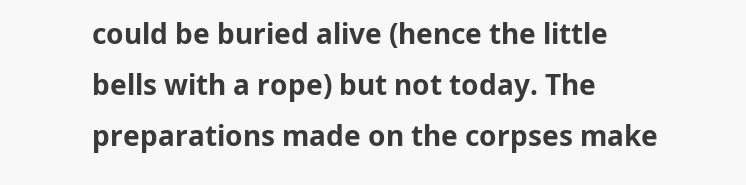could be buried alive (hence the little bells with a rope) but not today. The preparations made on the corpses make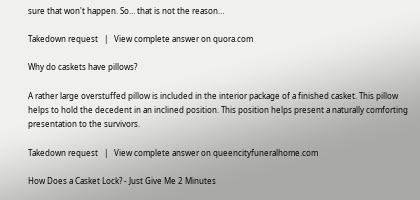sure that won't happen. So… that is not the reason…

Takedown request   |   View complete answer on quora.com

Why do caskets have pillows?

A rather large overstuffed pillow is included in the interior package of a finished casket. This pillow helps to hold the decedent in an inclined position. This position helps present a naturally comforting presentation to the survivors.

Takedown request   |   View complete answer on queencityfuneralhome.com

How Does a Casket Lock? - Just Give Me 2 Minutes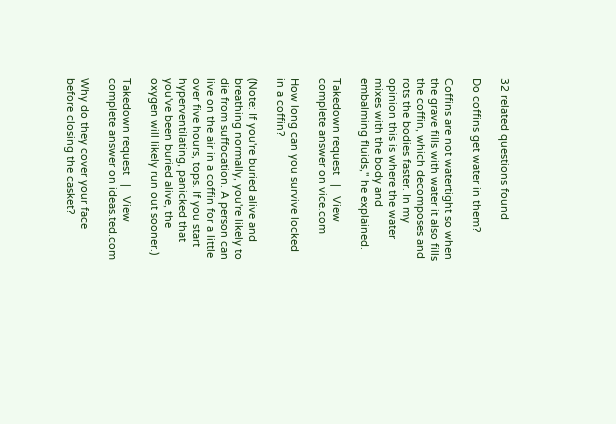32 related questions found

Do coffins get water in them?

Coffins are not watertight so when the grave fills with water it also fills the coffin, which decomposes and rots the bodies faster. In my opinion this is where the water mixes with the body and embalming fluids," he explained.

Takedown request   |   View complete answer on vice.com

How long can you survive locked in a coffin?

(Note: If you're buried alive and breathing normally, you're likely to die from suffocation. A person can live on the air in a coffin for a little over five hours, tops. If you start hyperventilating, panicked that you've been buried alive, the oxygen will likely run out sooner.)

Takedown request   |   View complete answer on ideas.ted.com

Why do they cover your face before closing the casket?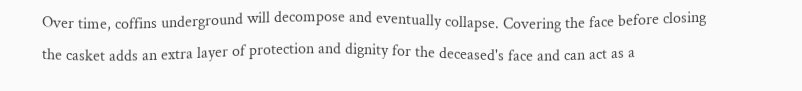Over time, coffins underground will decompose and eventually collapse. Covering the face before closing the casket adds an extra layer of protection and dignity for the deceased's face and can act as a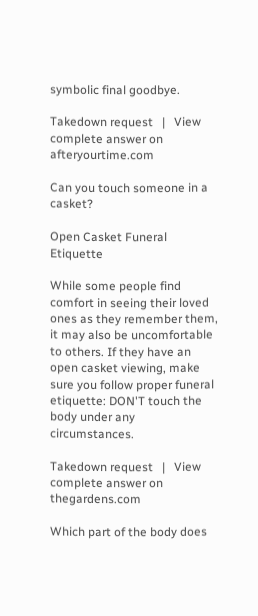symbolic final goodbye.

Takedown request   |   View complete answer on afteryourtime.com

Can you touch someone in a casket?

Open Casket Funeral Etiquette

While some people find comfort in seeing their loved ones as they remember them, it may also be uncomfortable to others. If they have an open casket viewing, make sure you follow proper funeral etiquette: DON'T touch the body under any circumstances.

Takedown request   |   View complete answer on thegardens.com

Which part of the body does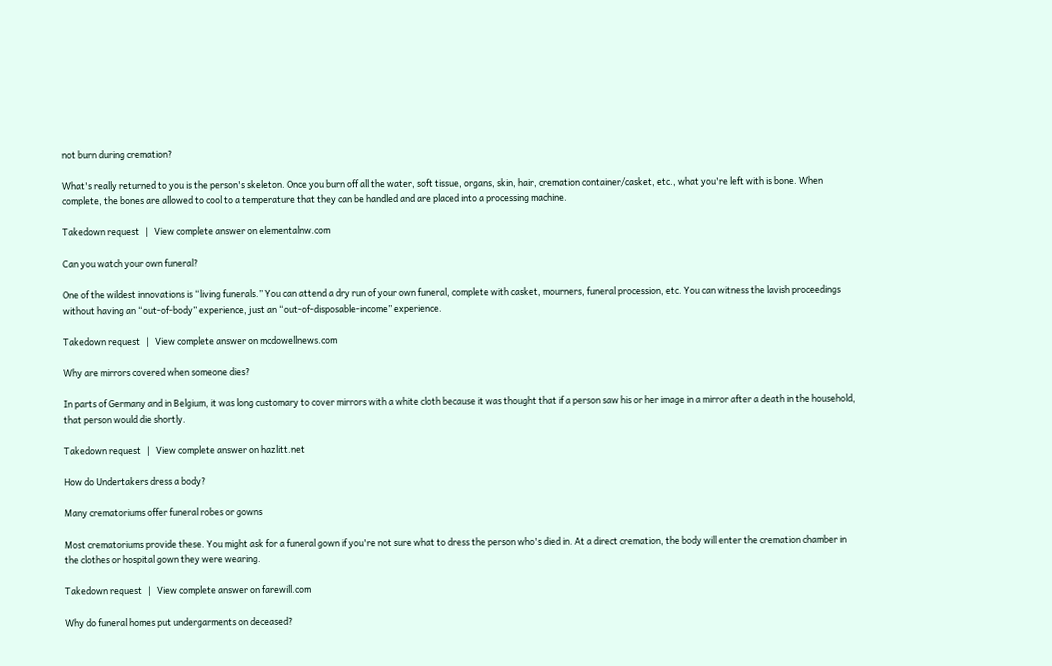not burn during cremation?

What's really returned to you is the person's skeleton. Once you burn off all the water, soft tissue, organs, skin, hair, cremation container/casket, etc., what you're left with is bone. When complete, the bones are allowed to cool to a temperature that they can be handled and are placed into a processing machine.

Takedown request   |   View complete answer on elementalnw.com

Can you watch your own funeral?

One of the wildest innovations is “living funerals.” You can attend a dry run of your own funeral, complete with casket, mourners, funeral procession, etc. You can witness the lavish proceedings without having an “out-of-body” experience, just an “out-of-disposable-income” experience.

Takedown request   |   View complete answer on mcdowellnews.com

Why are mirrors covered when someone dies?

In parts of Germany and in Belgium, it was long customary to cover mirrors with a white cloth because it was thought that if a person saw his or her image in a mirror after a death in the household, that person would die shortly.

Takedown request   |   View complete answer on hazlitt.net

How do Undertakers dress a body?

Many crematoriums offer funeral robes or gowns

Most crematoriums provide these. You might ask for a funeral gown if you're not sure what to dress the person who's died in. At a direct cremation, the body will enter the cremation chamber in the clothes or hospital gown they were wearing.

Takedown request   |   View complete answer on farewill.com

Why do funeral homes put undergarments on deceased?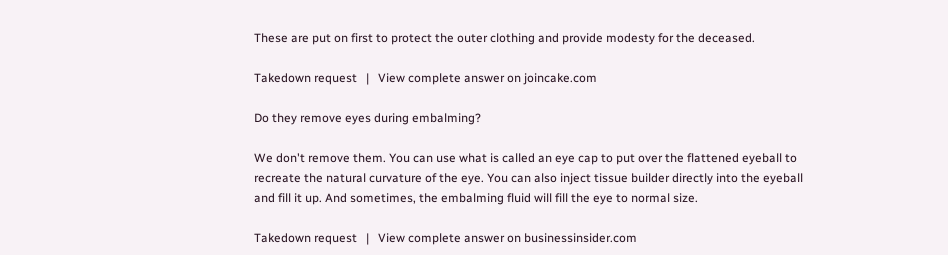These are put on first to protect the outer clothing and provide modesty for the deceased.

Takedown request   |   View complete answer on joincake.com

Do they remove eyes during embalming?

We don't remove them. You can use what is called an eye cap to put over the flattened eyeball to recreate the natural curvature of the eye. You can also inject tissue builder directly into the eyeball and fill it up. And sometimes, the embalming fluid will fill the eye to normal size.

Takedown request   |   View complete answer on businessinsider.com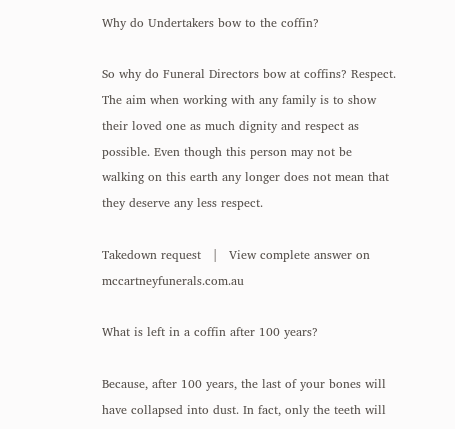Why do Undertakers bow to the coffin?

So why do Funeral Directors bow at coffins? Respect. The aim when working with any family is to show their loved one as much dignity and respect as possible. Even though this person may not be walking on this earth any longer does not mean that they deserve any less respect.

Takedown request   |   View complete answer on mccartneyfunerals.com.au

What is left in a coffin after 100 years?

Because, after 100 years, the last of your bones will have collapsed into dust. In fact, only the teeth will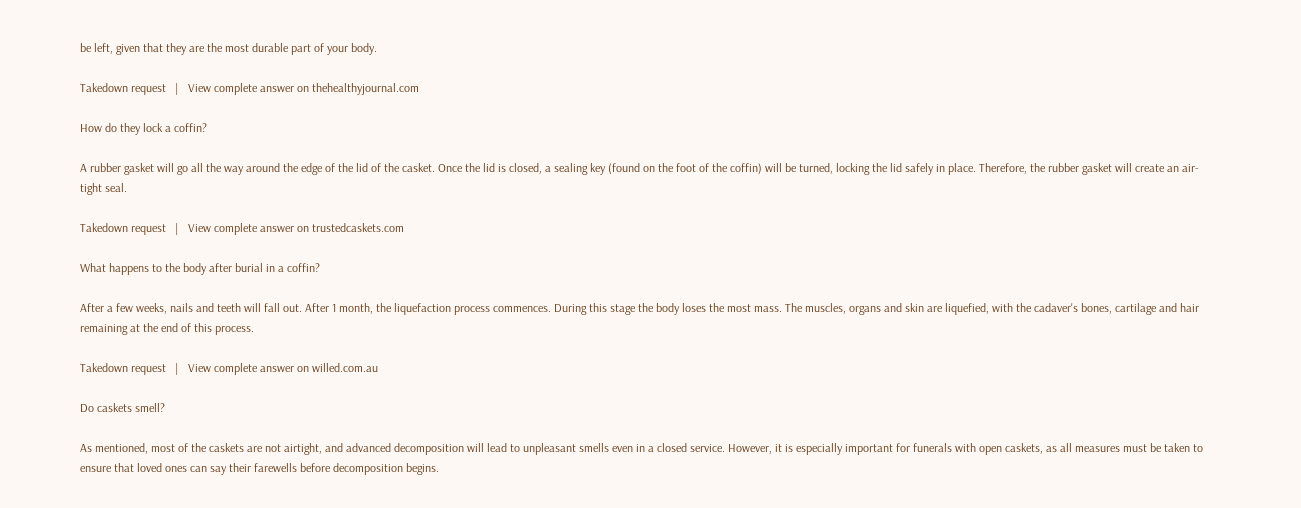be left, given that they are the most durable part of your body.

Takedown request   |   View complete answer on thehealthyjournal.com

How do they lock a coffin?

A rubber gasket will go all the way around the edge of the lid of the casket. Once the lid is closed, a sealing key (found on the foot of the coffin) will be turned, locking the lid safely in place. Therefore, the rubber gasket will create an air-tight seal.

Takedown request   |   View complete answer on trustedcaskets.com

What happens to the body after burial in a coffin?

After a few weeks, nails and teeth will fall out. After 1 month, the liquefaction process commences. During this stage the body loses the most mass. The muscles, organs and skin are liquefied, with the cadaver's bones, cartilage and hair remaining at the end of this process.

Takedown request   |   View complete answer on willed.com.au

Do caskets smell?

As mentioned, most of the caskets are not airtight, and advanced decomposition will lead to unpleasant smells even in a closed service. However, it is especially important for funerals with open caskets, as all measures must be taken to ensure that loved ones can say their farewells before decomposition begins.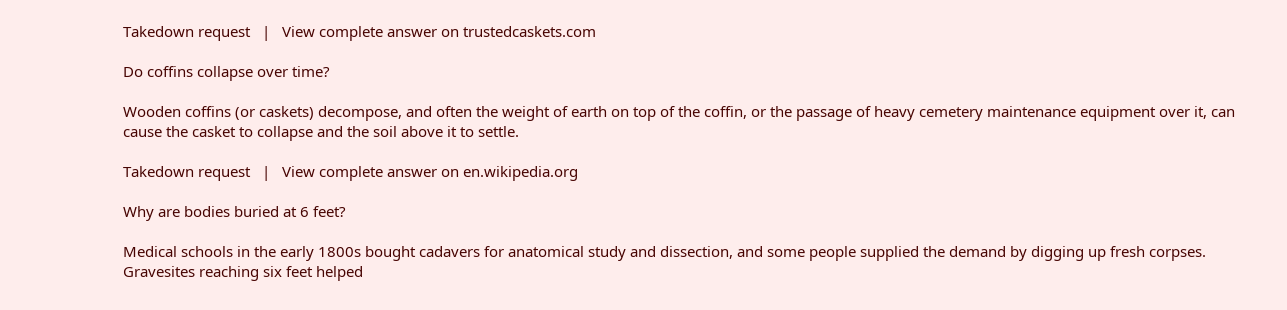Takedown request   |   View complete answer on trustedcaskets.com

Do coffins collapse over time?

Wooden coffins (or caskets) decompose, and often the weight of earth on top of the coffin, or the passage of heavy cemetery maintenance equipment over it, can cause the casket to collapse and the soil above it to settle.

Takedown request   |   View complete answer on en.wikipedia.org

Why are bodies buried at 6 feet?

Medical schools in the early 1800s bought cadavers for anatomical study and dissection, and some people supplied the demand by digging up fresh corpses. Gravesites reaching six feet helped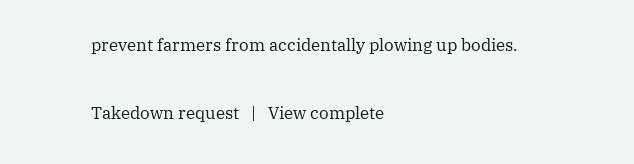prevent farmers from accidentally plowing up bodies.

Takedown request   |   View complete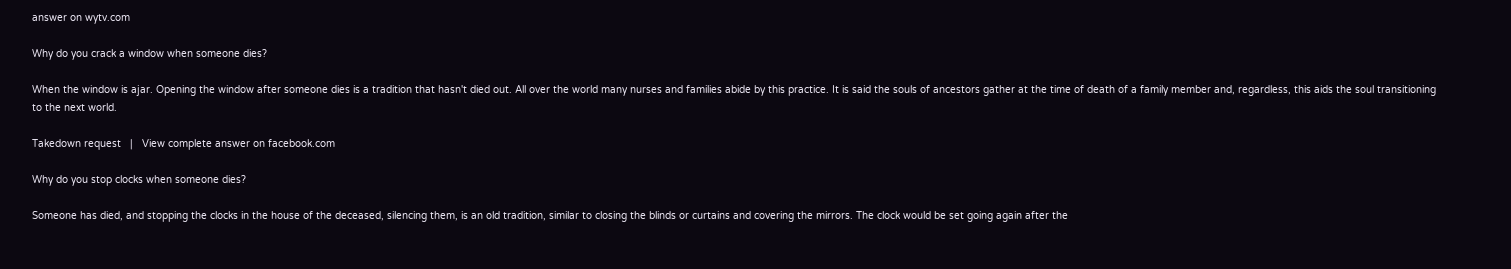answer on wytv.com

Why do you crack a window when someone dies?

When the window is ajar. Opening the window after someone dies is a tradition that hasn't died out. All over the world many nurses and families abide by this practice. It is said the souls of ancestors gather at the time of death of a family member and, regardless, this aids the soul transitioning to the next world.

Takedown request   |   View complete answer on facebook.com

Why do you stop clocks when someone dies?

Someone has died, and stopping the clocks in the house of the deceased, silencing them, is an old tradition, similar to closing the blinds or curtains and covering the mirrors. The clock would be set going again after the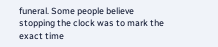funeral. Some people believe stopping the clock was to mark the exact time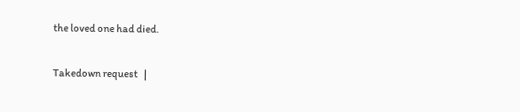the loved one had died.

Takedown request   |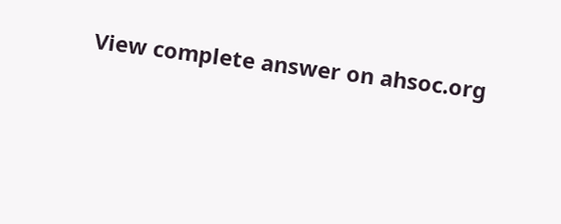View complete answer on ahsoc.org